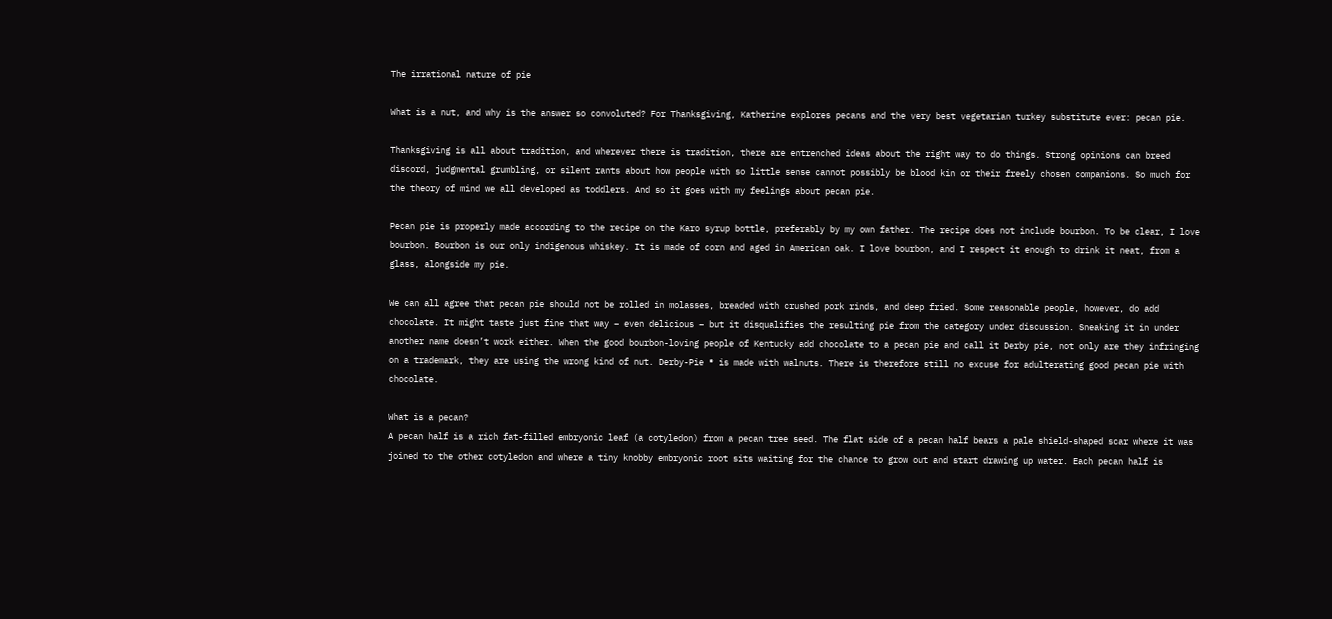The irrational nature of pie

What is a nut, and why is the answer so convoluted? For Thanksgiving, Katherine explores pecans and the very best vegetarian turkey substitute ever: pecan pie.

Thanksgiving is all about tradition, and wherever there is tradition, there are entrenched ideas about the right way to do things. Strong opinions can breed discord, judgmental grumbling, or silent rants about how people with so little sense cannot possibly be blood kin or their freely chosen companions. So much for the theory of mind we all developed as toddlers. And so it goes with my feelings about pecan pie.

Pecan pie is properly made according to the recipe on the Karo syrup bottle, preferably by my own father. The recipe does not include bourbon. To be clear, I love bourbon. Bourbon is our only indigenous whiskey. It is made of corn and aged in American oak. I love bourbon, and I respect it enough to drink it neat, from a glass, alongside my pie.

We can all agree that pecan pie should not be rolled in molasses, breaded with crushed pork rinds, and deep fried. Some reasonable people, however, do add chocolate. It might taste just fine that way – even delicious – but it disqualifies the resulting pie from the category under discussion. Sneaking it in under another name doesn’t work either. When the good bourbon-loving people of Kentucky add chocolate to a pecan pie and call it Derby pie, not only are they infringing on a trademark, they are using the wrong kind of nut. Derby-Pie ® is made with walnuts. There is therefore still no excuse for adulterating good pecan pie with chocolate.

What is a pecan?
A pecan half is a rich fat-filled embryonic leaf (a cotyledon) from a pecan tree seed. The flat side of a pecan half bears a pale shield-shaped scar where it was joined to the other cotyledon and where a tiny knobby embryonic root sits waiting for the chance to grow out and start drawing up water. Each pecan half is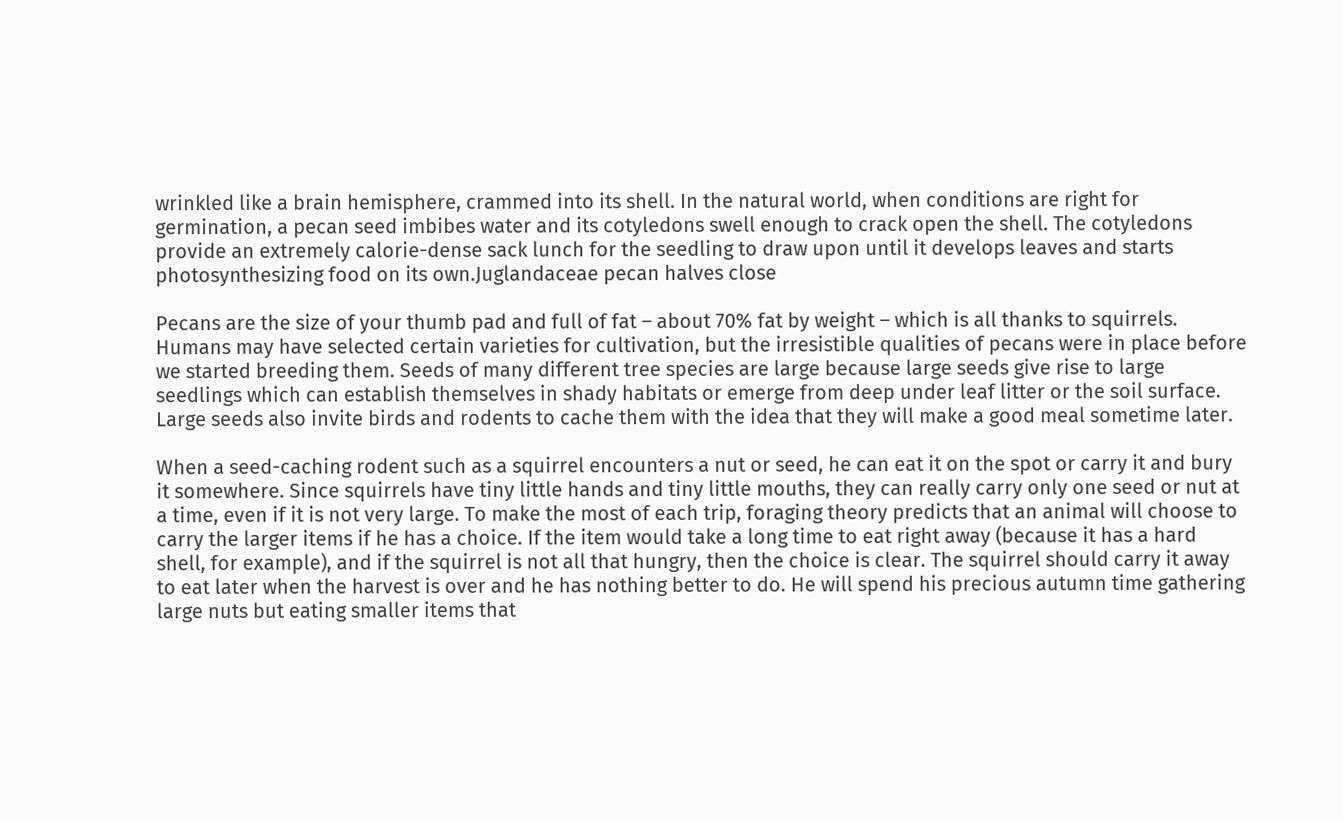wrinkled like a brain hemisphere, crammed into its shell. In the natural world, when conditions are right for germination, a pecan seed imbibes water and its cotyledons swell enough to crack open the shell. The cotyledons provide an extremely calorie-dense sack lunch for the seedling to draw upon until it develops leaves and starts photosynthesizing food on its own.Juglandaceae pecan halves close

Pecans are the size of your thumb pad and full of fat – about 70% fat by weight – which is all thanks to squirrels. Humans may have selected certain varieties for cultivation, but the irresistible qualities of pecans were in place before we started breeding them. Seeds of many different tree species are large because large seeds give rise to large seedlings which can establish themselves in shady habitats or emerge from deep under leaf litter or the soil surface. Large seeds also invite birds and rodents to cache them with the idea that they will make a good meal sometime later.

When a seed-caching rodent such as a squirrel encounters a nut or seed, he can eat it on the spot or carry it and bury it somewhere. Since squirrels have tiny little hands and tiny little mouths, they can really carry only one seed or nut at a time, even if it is not very large. To make the most of each trip, foraging theory predicts that an animal will choose to carry the larger items if he has a choice. If the item would take a long time to eat right away (because it has a hard shell, for example), and if the squirrel is not all that hungry, then the choice is clear. The squirrel should carry it away to eat later when the harvest is over and he has nothing better to do. He will spend his precious autumn time gathering large nuts but eating smaller items that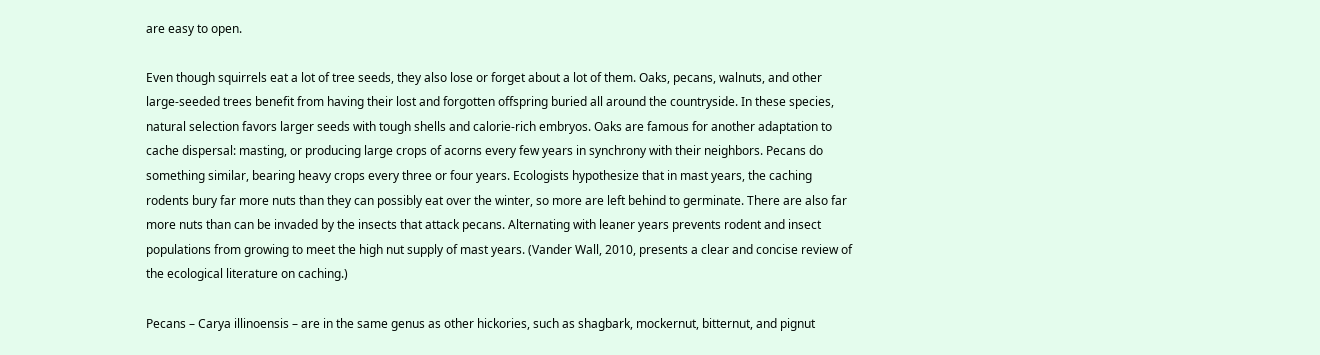are easy to open.

Even though squirrels eat a lot of tree seeds, they also lose or forget about a lot of them. Oaks, pecans, walnuts, and other large-seeded trees benefit from having their lost and forgotten offspring buried all around the countryside. In these species, natural selection favors larger seeds with tough shells and calorie-rich embryos. Oaks are famous for another adaptation to cache dispersal: masting, or producing large crops of acorns every few years in synchrony with their neighbors. Pecans do something similar, bearing heavy crops every three or four years. Ecologists hypothesize that in mast years, the caching rodents bury far more nuts than they can possibly eat over the winter, so more are left behind to germinate. There are also far more nuts than can be invaded by the insects that attack pecans. Alternating with leaner years prevents rodent and insect populations from growing to meet the high nut supply of mast years. (Vander Wall, 2010, presents a clear and concise review of the ecological literature on caching.)

Pecans – Carya illinoensis – are in the same genus as other hickories, such as shagbark, mockernut, bitternut, and pignut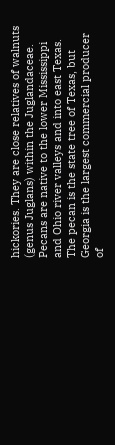hickories. They are close relatives of walnuts (genus Juglans) within the Juglandaceae. Pecans are native to the lower Mississippi and Ohio river valleys and into east Texas. The pecan is the state tree of Texas, but Georgia is the largest commercial producer of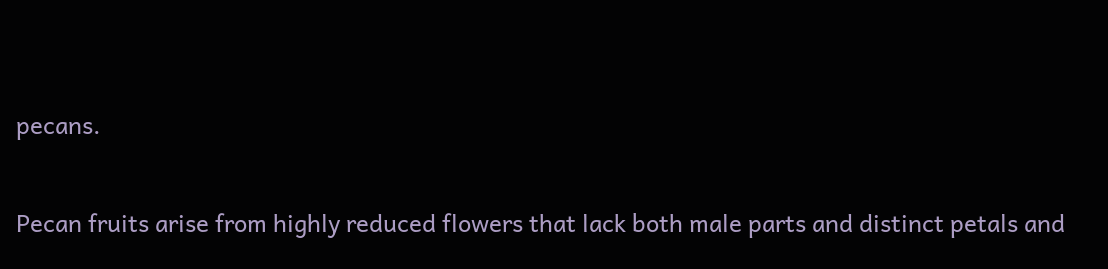pecans.

Pecan fruits arise from highly reduced flowers that lack both male parts and distinct petals and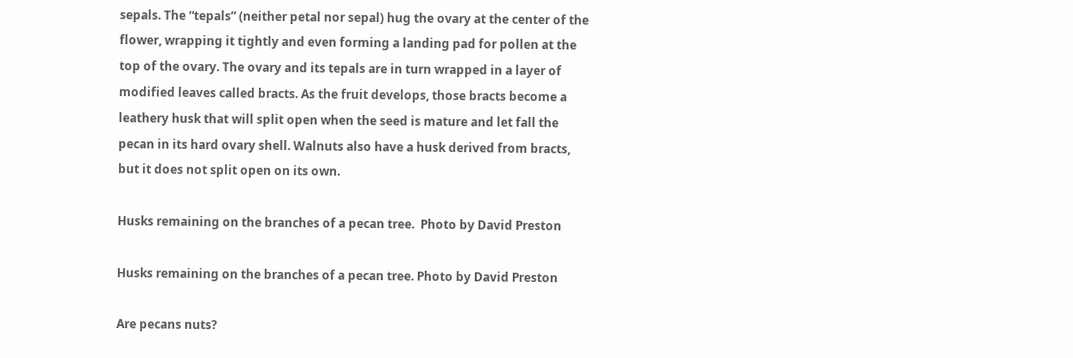sepals. The “tepals” (neither petal nor sepal) hug the ovary at the center of the flower, wrapping it tightly and even forming a landing pad for pollen at the top of the ovary. The ovary and its tepals are in turn wrapped in a layer of modified leaves called bracts. As the fruit develops, those bracts become a leathery husk that will split open when the seed is mature and let fall the pecan in its hard ovary shell. Walnuts also have a husk derived from bracts, but it does not split open on its own.

Husks remaining on the branches of a pecan tree.  Photo by David Preston

Husks remaining on the branches of a pecan tree. Photo by David Preston

Are pecans nuts?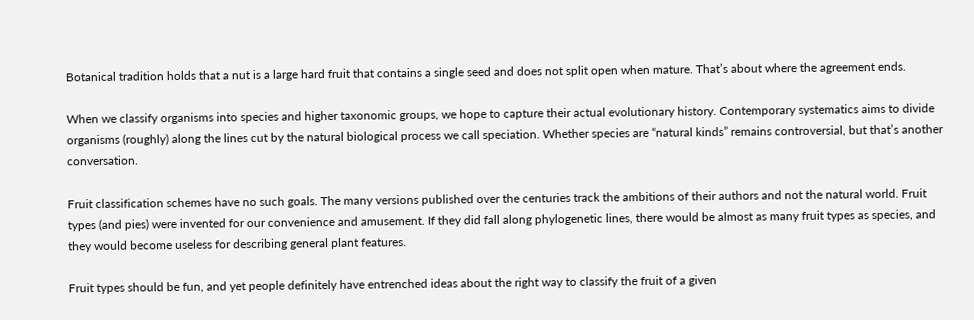Botanical tradition holds that a nut is a large hard fruit that contains a single seed and does not split open when mature. That’s about where the agreement ends.

When we classify organisms into species and higher taxonomic groups, we hope to capture their actual evolutionary history. Contemporary systematics aims to divide organisms (roughly) along the lines cut by the natural biological process we call speciation. Whether species are “natural kinds” remains controversial, but that’s another conversation.

Fruit classification schemes have no such goals. The many versions published over the centuries track the ambitions of their authors and not the natural world. Fruit types (and pies) were invented for our convenience and amusement. If they did fall along phylogenetic lines, there would be almost as many fruit types as species, and they would become useless for describing general plant features.

Fruit types should be fun, and yet people definitely have entrenched ideas about the right way to classify the fruit of a given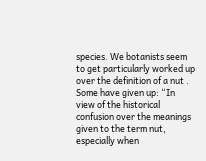species. We botanists seem to get particularly worked up over the definition of a nut . Some have given up: “In view of the historical confusion over the meanings given to the term nut, especially when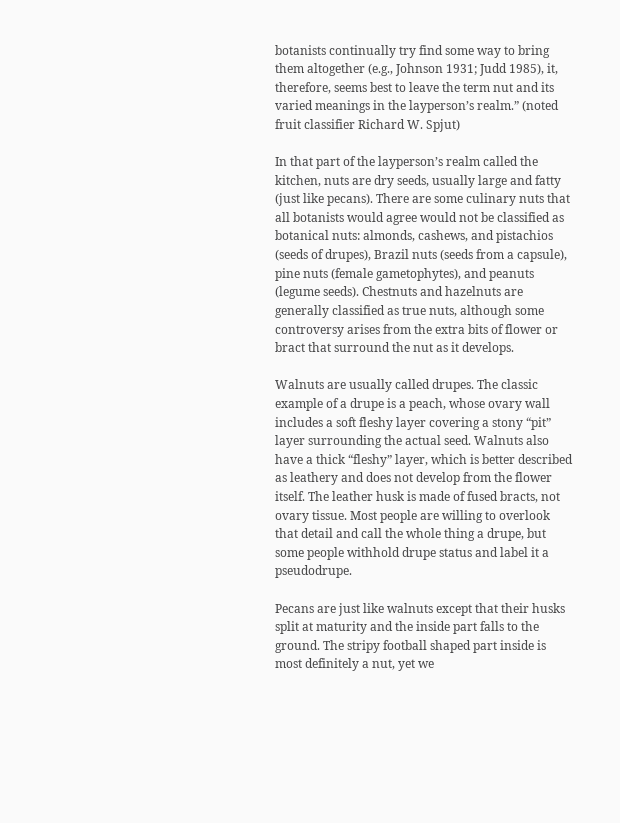botanists continually try find some way to bring them altogether (e.g., Johnson 1931; Judd 1985), it, therefore, seems best to leave the term nut and its varied meanings in the layperson’s realm.” (noted fruit classifier Richard W. Spjut)

In that part of the layperson’s realm called the kitchen, nuts are dry seeds, usually large and fatty (just like pecans). There are some culinary nuts that all botanists would agree would not be classified as botanical nuts: almonds, cashews, and pistachios (seeds of drupes), Brazil nuts (seeds from a capsule), pine nuts (female gametophytes), and peanuts (legume seeds). Chestnuts and hazelnuts are generally classified as true nuts, although some controversy arises from the extra bits of flower or bract that surround the nut as it develops.

Walnuts are usually called drupes. The classic example of a drupe is a peach, whose ovary wall includes a soft fleshy layer covering a stony “pit” layer surrounding the actual seed. Walnuts also have a thick “fleshy” layer, which is better described as leathery and does not develop from the flower itself. The leather husk is made of fused bracts, not ovary tissue. Most people are willing to overlook that detail and call the whole thing a drupe, but some people withhold drupe status and label it a pseudodrupe.

Pecans are just like walnuts except that their husks split at maturity and the inside part falls to the ground. The stripy football shaped part inside is most definitely a nut, yet we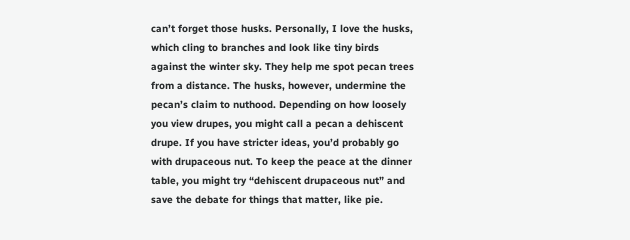can’t forget those husks. Personally, I love the husks, which cling to branches and look like tiny birds against the winter sky. They help me spot pecan trees from a distance. The husks, however, undermine the pecan’s claim to nuthood. Depending on how loosely you view drupes, you might call a pecan a dehiscent drupe. If you have stricter ideas, you’d probably go with drupaceous nut. To keep the peace at the dinner table, you might try “dehiscent drupaceous nut” and save the debate for things that matter, like pie.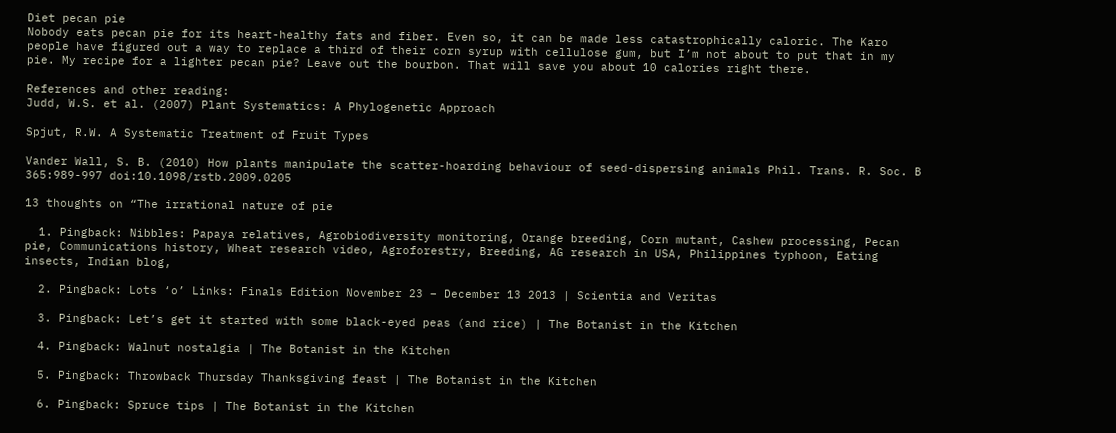Diet pecan pie
Nobody eats pecan pie for its heart-healthy fats and fiber. Even so, it can be made less catastrophically caloric. The Karo people have figured out a way to replace a third of their corn syrup with cellulose gum, but I’m not about to put that in my pie. My recipe for a lighter pecan pie? Leave out the bourbon. That will save you about 10 calories right there.

References and other reading:
Judd, W.S. et al. (2007) Plant Systematics: A Phylogenetic Approach

Spjut, R.W. A Systematic Treatment of Fruit Types

Vander Wall, S. B. (2010) How plants manipulate the scatter-hoarding behaviour of seed-dispersing animals Phil. Trans. R. Soc. B 365:989-997 doi:10.1098/rstb.2009.0205

13 thoughts on “The irrational nature of pie

  1. Pingback: Nibbles: Papaya relatives, Agrobiodiversity monitoring, Orange breeding, Corn mutant, Cashew processing, Pecan pie, Communications history, Wheat research video, Agroforestry, Breeding, AG research in USA, Philippines typhoon, Eating insects, Indian blog,

  2. Pingback: Lots ‘o’ Links: Finals Edition November 23 – December 13 2013 | Scientia and Veritas

  3. Pingback: Let’s get it started with some black-eyed peas (and rice) | The Botanist in the Kitchen

  4. Pingback: Walnut nostalgia | The Botanist in the Kitchen

  5. Pingback: Throwback Thursday Thanksgiving feast | The Botanist in the Kitchen

  6. Pingback: Spruce tips | The Botanist in the Kitchen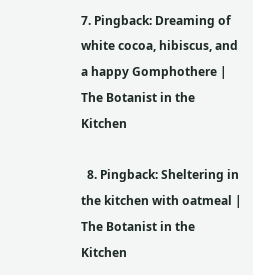7. Pingback: Dreaming of white cocoa, hibiscus, and a happy Gomphothere | The Botanist in the Kitchen

  8. Pingback: Sheltering in the kitchen with oatmeal | The Botanist in the Kitchen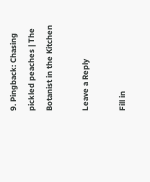9. Pingback: Chasing pickled peaches | The Botanist in the Kitchen

Leave a Reply

Fill in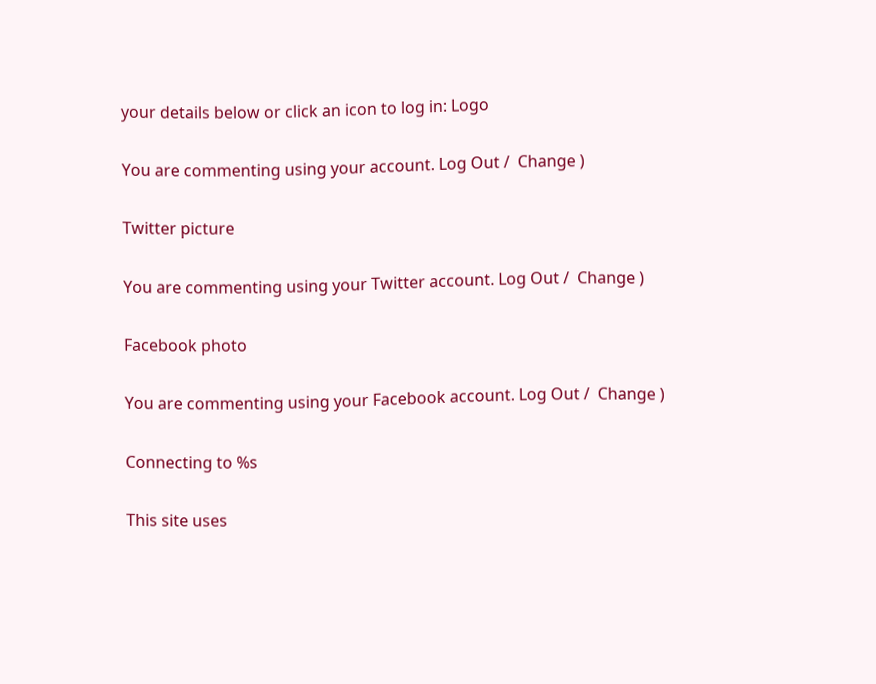your details below or click an icon to log in: Logo

You are commenting using your account. Log Out /  Change )

Twitter picture

You are commenting using your Twitter account. Log Out /  Change )

Facebook photo

You are commenting using your Facebook account. Log Out /  Change )

Connecting to %s

This site uses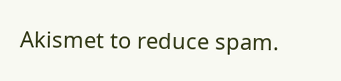Akismet to reduce spam.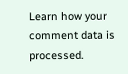Learn how your comment data is processed.